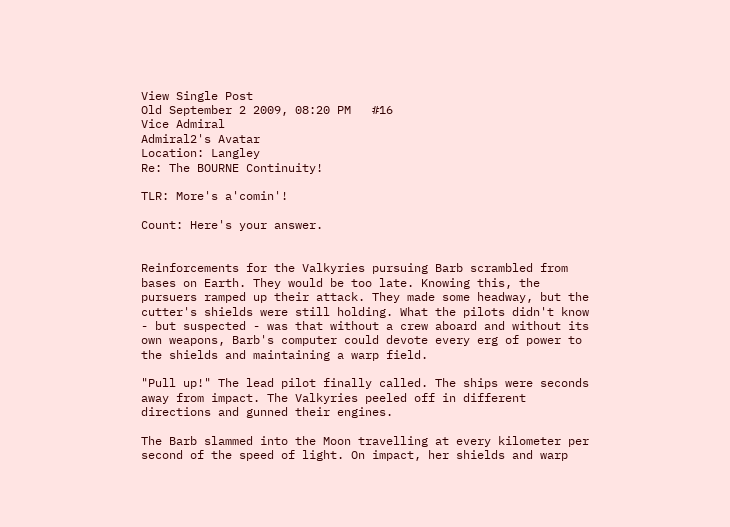View Single Post
Old September 2 2009, 08:20 PM   #16
Vice Admiral
Admiral2's Avatar
Location: Langley
Re: The BOURNE Continuity!

TLR: More's a'comin'!

Count: Here's your answer.


Reinforcements for the Valkyries pursuing Barb scrambled from bases on Earth. They would be too late. Knowing this, the pursuers ramped up their attack. They made some headway, but the cutter's shields were still holding. What the pilots didn't know - but suspected - was that without a crew aboard and without its own weapons, Barb's computer could devote every erg of power to the shields and maintaining a warp field.

"Pull up!" The lead pilot finally called. The ships were seconds away from impact. The Valkyries peeled off in different directions and gunned their engines.

The Barb slammed into the Moon travelling at every kilometer per second of the speed of light. On impact, her shields and warp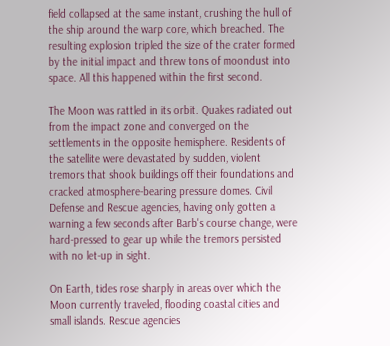field collapsed at the same instant, crushing the hull of the ship around the warp core, which breached. The resulting explosion tripled the size of the crater formed by the initial impact and threw tons of moondust into space. All this happened within the first second.

The Moon was rattled in its orbit. Quakes radiated out from the impact zone and converged on the settlements in the opposite hemisphere. Residents of the satellite were devastated by sudden, violent tremors that shook buildings off their foundations and cracked atmosphere-bearing pressure domes. Civil Defense and Rescue agencies, having only gotten a warning a few seconds after Barb's course change, were hard-pressed to gear up while the tremors persisted with no let-up in sight.

On Earth, tides rose sharply in areas over which the Moon currently traveled, flooding coastal cities and small islands. Rescue agencies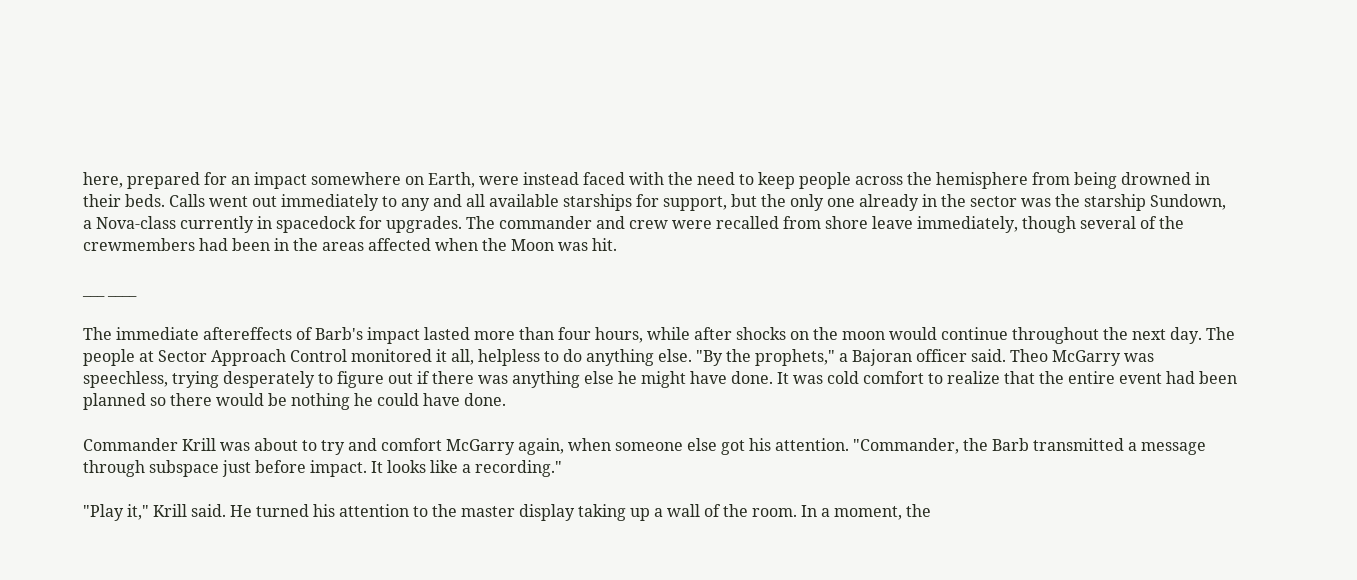here, prepared for an impact somewhere on Earth, were instead faced with the need to keep people across the hemisphere from being drowned in their beds. Calls went out immediately to any and all available starships for support, but the only one already in the sector was the starship Sundown, a Nova-class currently in spacedock for upgrades. The commander and crew were recalled from shore leave immediately, though several of the crewmembers had been in the areas affected when the Moon was hit.

___ ____

The immediate aftereffects of Barb's impact lasted more than four hours, while after shocks on the moon would continue throughout the next day. The people at Sector Approach Control monitored it all, helpless to do anything else. "By the prophets," a Bajoran officer said. Theo McGarry was speechless, trying desperately to figure out if there was anything else he might have done. It was cold comfort to realize that the entire event had been planned so there would be nothing he could have done.

Commander Krill was about to try and comfort McGarry again, when someone else got his attention. "Commander, the Barb transmitted a message through subspace just before impact. It looks like a recording."

"Play it," Krill said. He turned his attention to the master display taking up a wall of the room. In a moment, the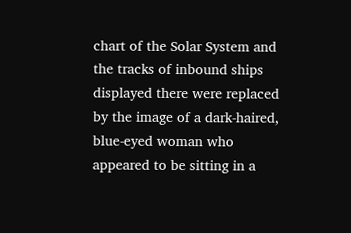chart of the Solar System and the tracks of inbound ships displayed there were replaced by the image of a dark-haired, blue-eyed woman who appeared to be sitting in a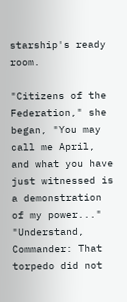starship's ready room.

"Citizens of the Federation," she began, "You may call me April, and what you have just witnessed is a demonstration of my power..."
"Understand, Commander: That torpedo did not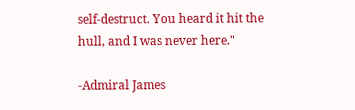self-destruct. You heard it hit the hull, and I was never here."

-Admiral James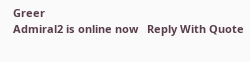Greer
Admiral2 is online now   Reply With Quote